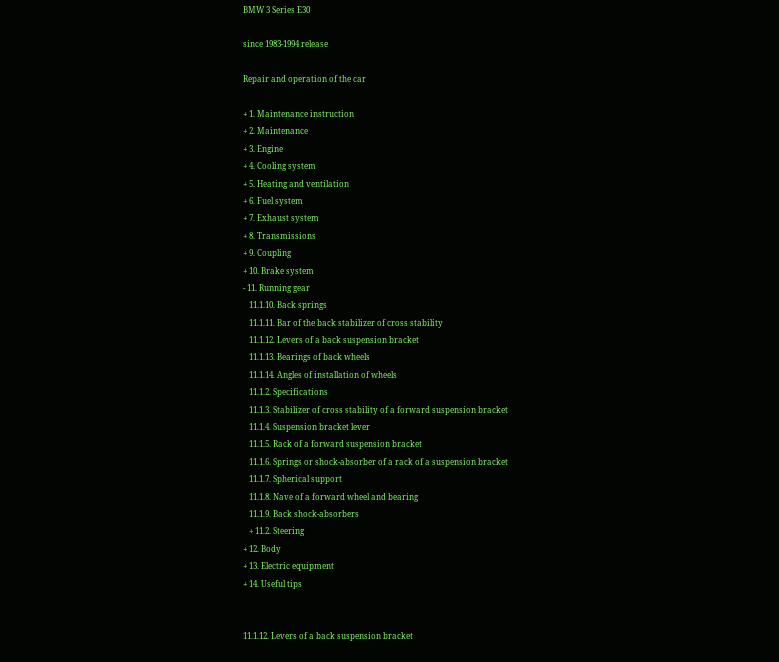BMW 3 Series E30

since 1983-1994 release

Repair and operation of the car

+ 1. Maintenance instruction
+ 2. Maintenance
+ 3. Engine
+ 4. Cooling system
+ 5. Heating and ventilation
+ 6. Fuel system
+ 7. Exhaust system
+ 8. Transmissions
+ 9. Coupling
+ 10. Brake system
- 11. Running gear
   11.1.10. Back springs
   11.1.11. Bar of the back stabilizer of cross stability
   11.1.12. Levers of a back suspension bracket
   11.1.13. Bearings of back wheels
   11.1.14. Angles of installation of wheels
   11.1.2. Specifications
   11.1.3. Stabilizer of cross stability of a forward suspension bracket
   11.1.4. Suspension bracket lever
   11.1.5. Rack of a forward suspension bracket
   11.1.6. Springs or shock-absorber of a rack of a suspension bracket
   11.1.7. Spherical support
   11.1.8. Nave of a forward wheel and bearing
   11.1.9. Back shock-absorbers
   + 11.2. Steering
+ 12. Body
+ 13. Electric equipment
+ 14. Useful tips


11.1.12. Levers of a back suspension bracket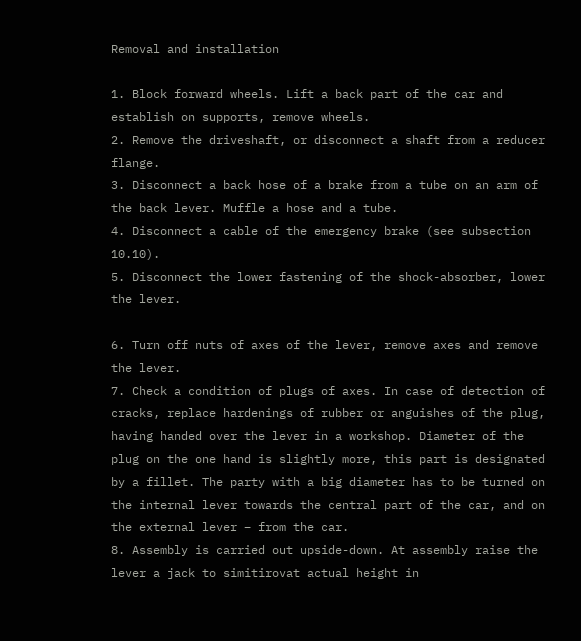Removal and installation

1. Block forward wheels. Lift a back part of the car and establish on supports, remove wheels.
2. Remove the driveshaft, or disconnect a shaft from a reducer flange.
3. Disconnect a back hose of a brake from a tube on an arm of the back lever. Muffle a hose and a tube.
4. Disconnect a cable of the emergency brake (see subsection 10.10).
5. Disconnect the lower fastening of the shock-absorber, lower the lever.

6. Turn off nuts of axes of the lever, remove axes and remove the lever.
7. Check a condition of plugs of axes. In case of detection of cracks, replace hardenings of rubber or anguishes of the plug, having handed over the lever in a workshop. Diameter of the plug on the one hand is slightly more, this part is designated by a fillet. The party with a big diameter has to be turned on the internal lever towards the central part of the car, and on the external lever – from the car.
8. Assembly is carried out upside-down. At assembly raise the lever a jack to simitirovat actual height in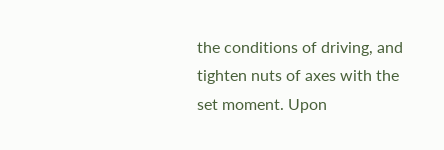the conditions of driving, and tighten nuts of axes with the set moment. Upon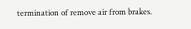termination of remove air from brakes.